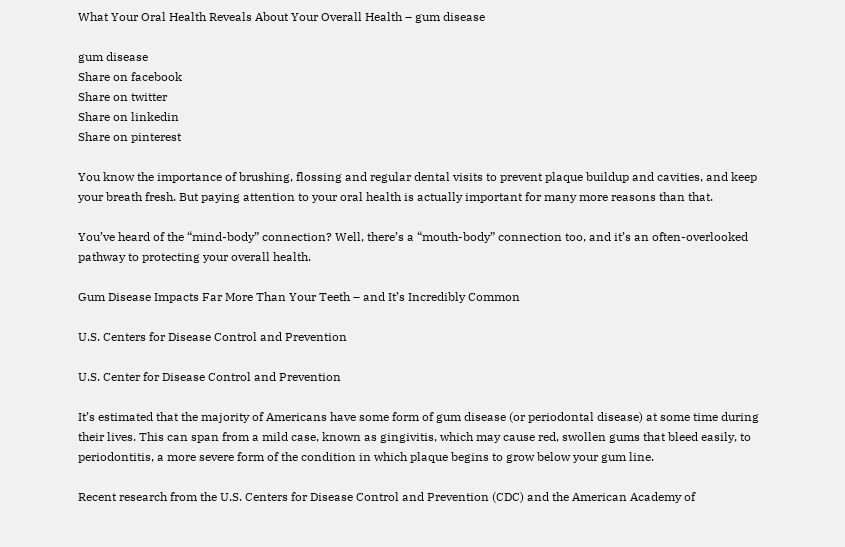What Your Oral Health Reveals About Your Overall Health – gum disease

gum disease
Share on facebook
Share on twitter
Share on linkedin
Share on pinterest

You know the importance of brushing, flossing and regular dental visits to prevent plaque buildup and cavities, and keep your breath fresh. But paying attention to your oral health is actually important for many more reasons than that.

You’ve heard of the “mind-body” connection? Well, there’s a “mouth-body” connection too, and it’s an often-overlooked pathway to protecting your overall health.

Gum Disease Impacts Far More Than Your Teeth – and It’s Incredibly Common

U.S. Centers for Disease Control and Prevention

U.S. Center for Disease Control and Prevention

It’s estimated that the majority of Americans have some form of gum disease (or periodontal disease) at some time during their lives. This can span from a mild case, known as gingivitis, which may cause red, swollen gums that bleed easily, to periodontitis, a more severe form of the condition in which plaque begins to grow below your gum line.

Recent research from the U.S. Centers for Disease Control and Prevention (CDC) and the American Academy of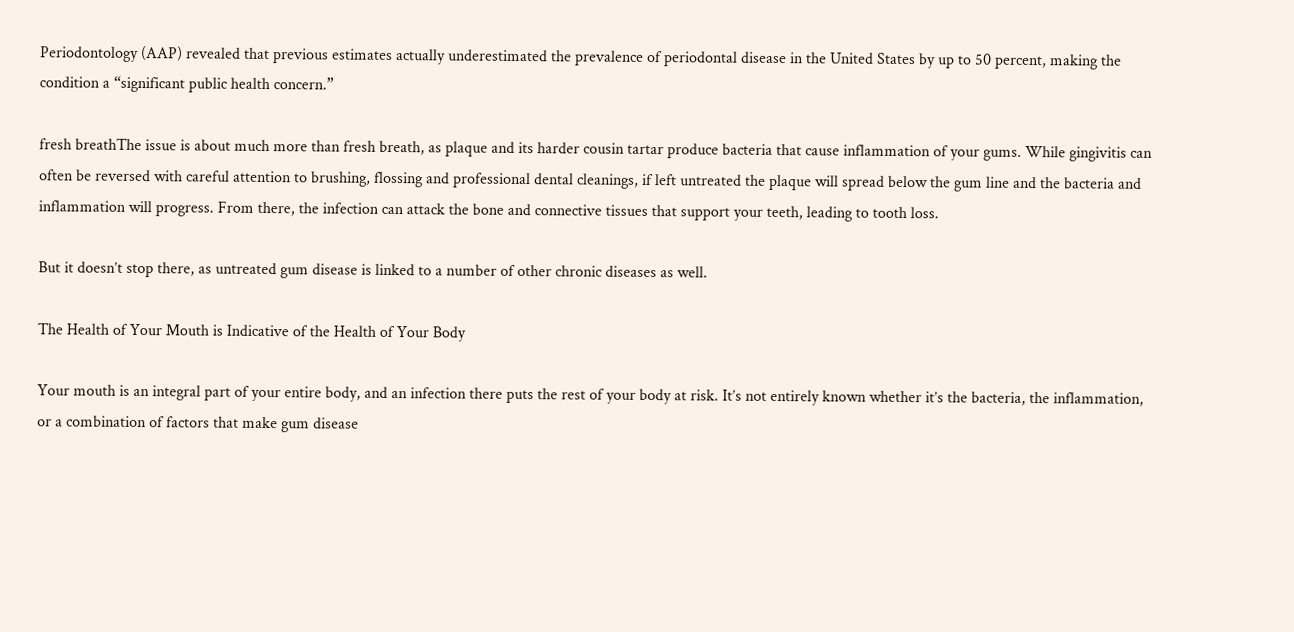Periodontology (AAP) revealed that previous estimates actually underestimated the prevalence of periodontal disease in the United States by up to 50 percent, making the condition a “significant public health concern.”

fresh breathThe issue is about much more than fresh breath, as plaque and its harder cousin tartar produce bacteria that cause inflammation of your gums. While gingivitis can often be reversed with careful attention to brushing, flossing and professional dental cleanings, if left untreated the plaque will spread below the gum line and the bacteria and inflammation will progress. From there, the infection can attack the bone and connective tissues that support your teeth, leading to tooth loss.

But it doesn’t stop there, as untreated gum disease is linked to a number of other chronic diseases as well.

The Health of Your Mouth is Indicative of the Health of Your Body

Your mouth is an integral part of your entire body, and an infection there puts the rest of your body at risk. It’s not entirely known whether it’s the bacteria, the inflammation, or a combination of factors that make gum disease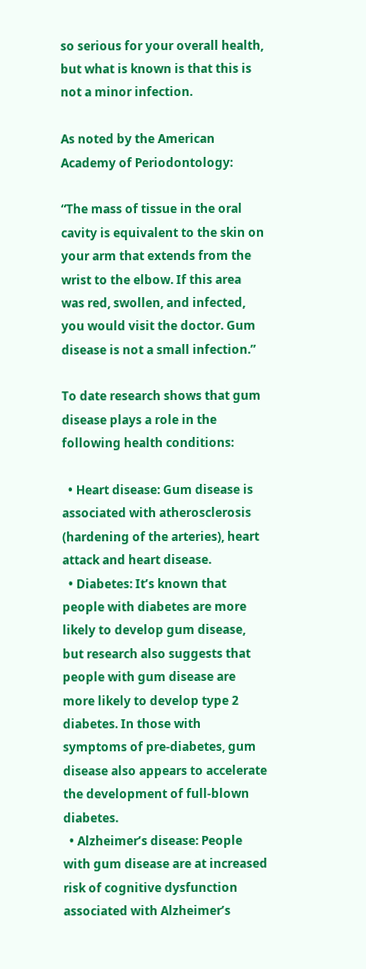so serious for your overall health, but what is known is that this is not a minor infection.

As noted by the American Academy of Periodontology:

“The mass of tissue in the oral cavity is equivalent to the skin on your arm that extends from the wrist to the elbow. If this area was red, swollen, and infected, you would visit the doctor. Gum disease is not a small infection.”

To date research shows that gum disease plays a role in the following health conditions:

  • Heart disease: Gum disease is associated with atherosclerosis (hardening of the arteries), heart attack and heart disease.
  • Diabetes: It’s known that people with diabetes are more likely to develop gum disease, but research also suggests that people with gum disease are more likely to develop type 2 diabetes. In those with symptoms of pre-diabetes, gum disease also appears to accelerate the development of full-blown diabetes.
  • Alzheimer’s disease: People with gum disease are at increased risk of cognitive dysfunction associated with Alzheimer’s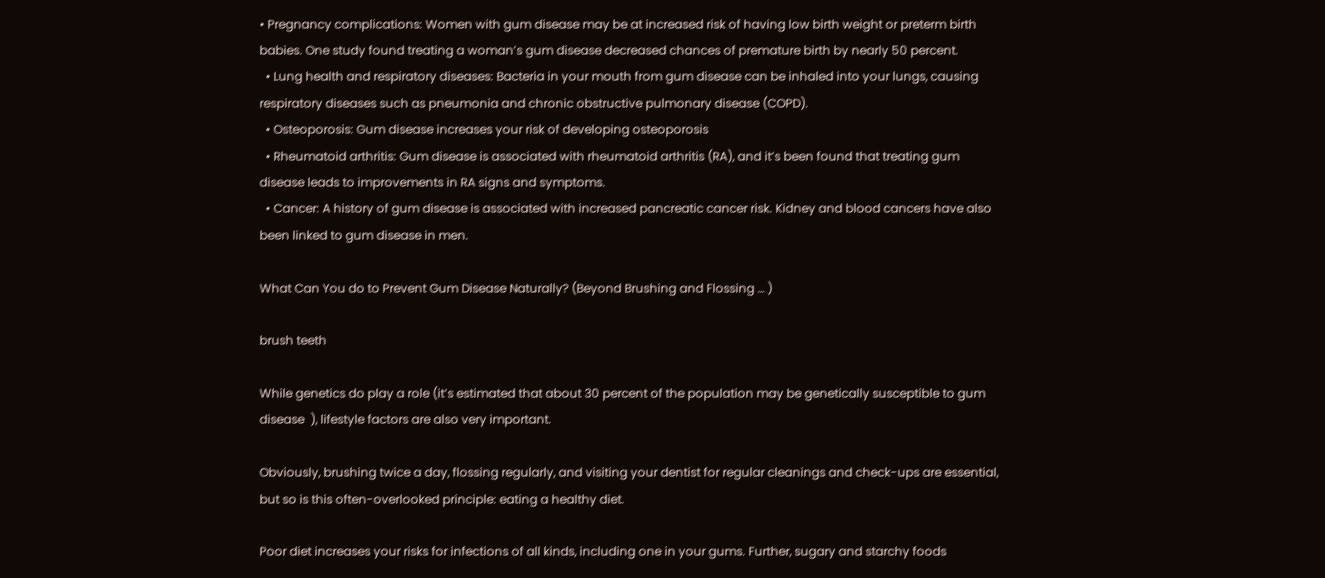• Pregnancy complications: Women with gum disease may be at increased risk of having low birth weight or preterm birth babies. One study found treating a woman’s gum disease decreased chances of premature birth by nearly 50 percent.
  • Lung health and respiratory diseases: Bacteria in your mouth from gum disease can be inhaled into your lungs, causing respiratory diseases such as pneumonia and chronic obstructive pulmonary disease (COPD).
  • Osteoporosis: Gum disease increases your risk of developing osteoporosis
  • Rheumatoid arthritis: Gum disease is associated with rheumatoid arthritis (RA), and it’s been found that treating gum disease leads to improvements in RA signs and symptoms.
  • Cancer: A history of gum disease is associated with increased pancreatic cancer risk. Kidney and blood cancers have also been linked to gum disease in men.

What Can You do to Prevent Gum Disease Naturally? (Beyond Brushing and Flossing … )

brush teeth

While genetics do play a role (it’s estimated that about 30 percent of the population may be genetically susceptible to gum disease  ), lifestyle factors are also very important.

Obviously, brushing twice a day, flossing regularly, and visiting your dentist for regular cleanings and check-ups are essential, but so is this often-overlooked principle: eating a healthy diet.

Poor diet increases your risks for infections of all kinds, including one in your gums. Further, sugary and starchy foods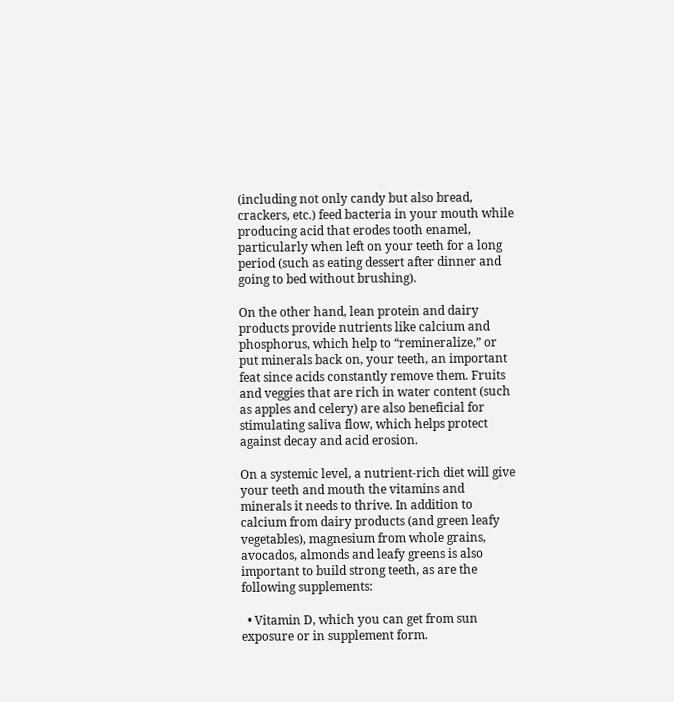(including not only candy but also bread, crackers, etc.) feed bacteria in your mouth while producing acid that erodes tooth enamel, particularly when left on your teeth for a long period (such as eating dessert after dinner and going to bed without brushing).

On the other hand, lean protein and dairy products provide nutrients like calcium and phosphorus, which help to “remineralize,” or put minerals back on, your teeth, an important feat since acids constantly remove them. Fruits and veggies that are rich in water content (such as apples and celery) are also beneficial for stimulating saliva flow, which helps protect against decay and acid erosion.

On a systemic level, a nutrient-rich diet will give your teeth and mouth the vitamins and minerals it needs to thrive. In addition to calcium from dairy products (and green leafy vegetables), magnesium from whole grains, avocados, almonds and leafy greens is also important to build strong teeth, as are the following supplements:

  • Vitamin D, which you can get from sun exposure or in supplement form.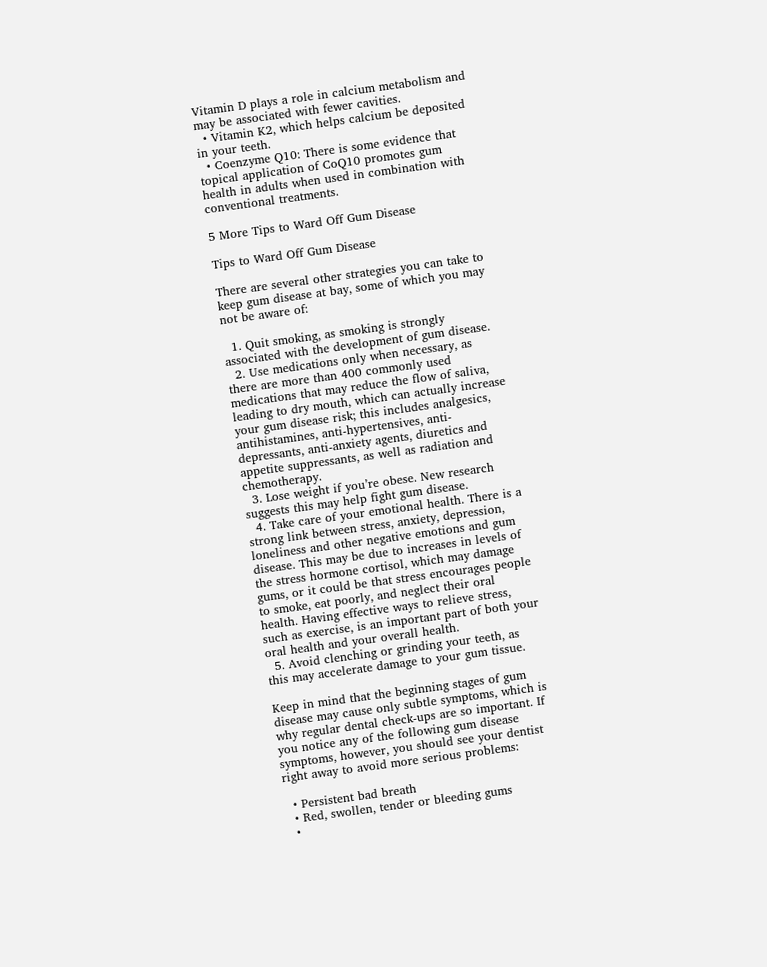Vitamin D plays a role in calcium metabolism and may be associated with fewer cavities.
  • Vitamin K2, which helps calcium be deposited in your teeth.
  • Coenzyme Q10: There is some evidence that topical application of CoQ10 promotes gum health in adults when used in combination with conventional treatments.

5 More Tips to Ward Off Gum Disease

Tips to Ward Off Gum Disease

There are several other strategies you can take to keep gum disease at bay, some of which you may not be aware of:

  1. Quit smoking, as smoking is strongly associated with the development of gum disease.
  2. Use medications only when necessary, as there are more than 400 commonly used medications that may reduce the flow of saliva, leading to dry mouth, which can actually increase your gum disease risk; this includes analgesics, antihistamines, anti-hypertensives, anti-depressants, anti-anxiety agents, diuretics and appetite suppressants, as well as radiation and chemotherapy.
  3. Lose weight if you’re obese. New research suggests this may help fight gum disease.
  4. Take care of your emotional health. There is a strong link between stress, anxiety, depression, loneliness and other negative emotions and gum disease. This may be due to increases in levels of the stress hormone cortisol, which may damage gums, or it could be that stress encourages people to smoke, eat poorly, and neglect their oral health. Having effective ways to relieve stress, such as exercise, is an important part of both your oral health and your overall health.
  5. Avoid clenching or grinding your teeth, as this may accelerate damage to your gum tissue.

Keep in mind that the beginning stages of gum disease may cause only subtle symptoms, which is why regular dental check-ups are so important. If you notice any of the following gum disease symptoms, however, you should see your dentist right away to avoid more serious problems:

  • Persistent bad breath
  • Red, swollen, tender or bleeding gums
  •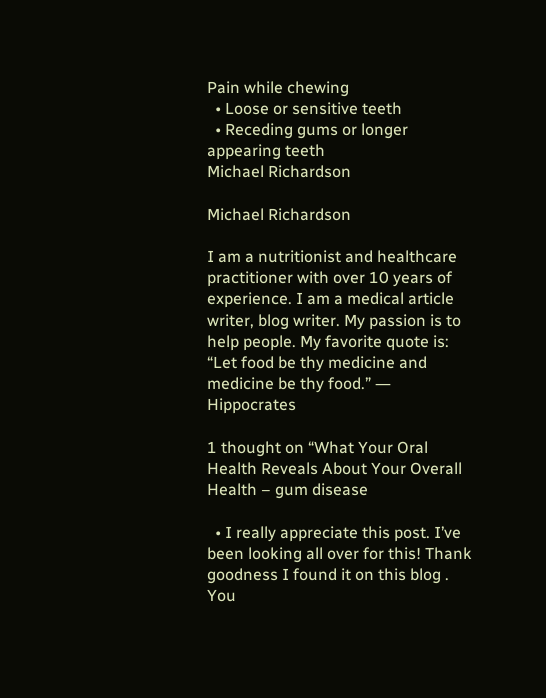Pain while chewing
  • Loose or sensitive teeth
  • Receding gums or longer appearing teeth
Michael Richardson

Michael Richardson

I am a nutritionist and healthcare practitioner with over 10 years of experience. I am a medical article writer, blog writer. My passion is to help people. My favorite quote is:  “Let food be thy medicine and medicine be thy food.” ― Hippocrates

1 thought on “What Your Oral Health Reveals About Your Overall Health – gum disease

  • I really appreciate this post. I’ve been looking all over for this! Thank goodness I found it on this blog . You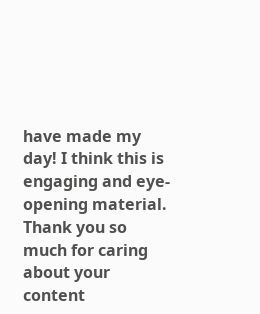have made my day! I think this is engaging and eye-opening material. Thank you so much for caring about your content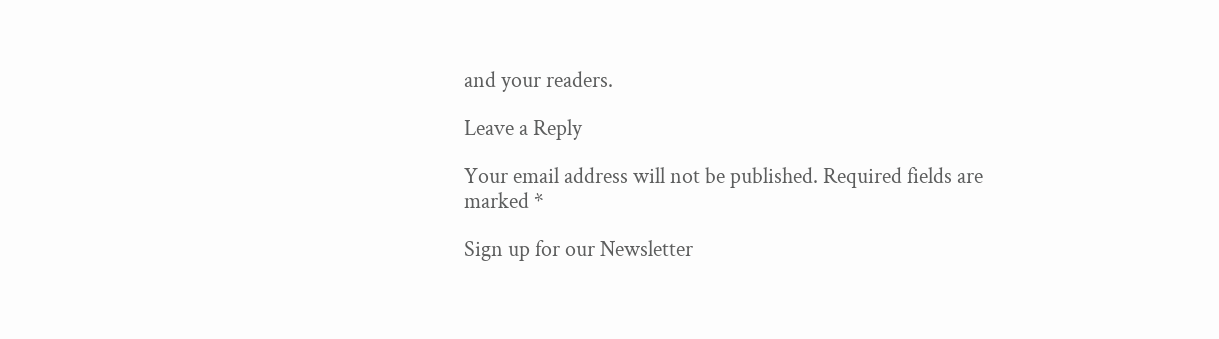and your readers.

Leave a Reply

Your email address will not be published. Required fields are marked *

Sign up for our Newsletter